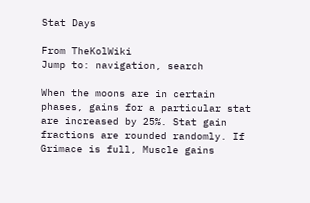Stat Days

From TheKolWiki
Jump to: navigation, search

When the moons are in certain phases, gains for a particular stat are increased by 25%. Stat gain fractions are rounded randomly. If Grimace is full, Muscle gains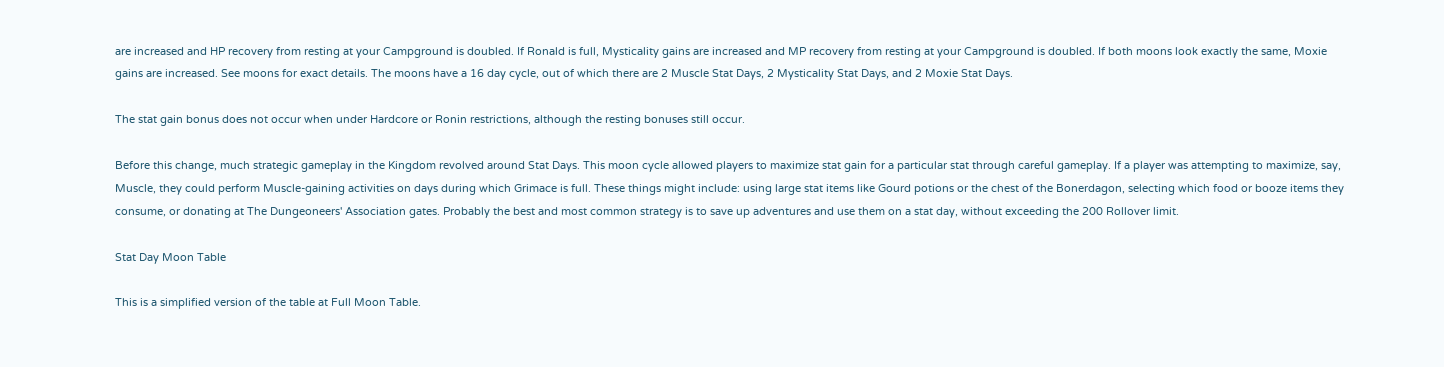are increased and HP recovery from resting at your Campground is doubled. If Ronald is full, Mysticality gains are increased and MP recovery from resting at your Campground is doubled. If both moons look exactly the same, Moxie gains are increased. See moons for exact details. The moons have a 16 day cycle, out of which there are 2 Muscle Stat Days, 2 Mysticality Stat Days, and 2 Moxie Stat Days.

The stat gain bonus does not occur when under Hardcore or Ronin restrictions, although the resting bonuses still occur.

Before this change, much strategic gameplay in the Kingdom revolved around Stat Days. This moon cycle allowed players to maximize stat gain for a particular stat through careful gameplay. If a player was attempting to maximize, say, Muscle, they could perform Muscle-gaining activities on days during which Grimace is full. These things might include: using large stat items like Gourd potions or the chest of the Bonerdagon, selecting which food or booze items they consume, or donating at The Dungeoneers' Association gates. Probably the best and most common strategy is to save up adventures and use them on a stat day, without exceeding the 200 Rollover limit.

Stat Day Moon Table

This is a simplified version of the table at Full Moon Table.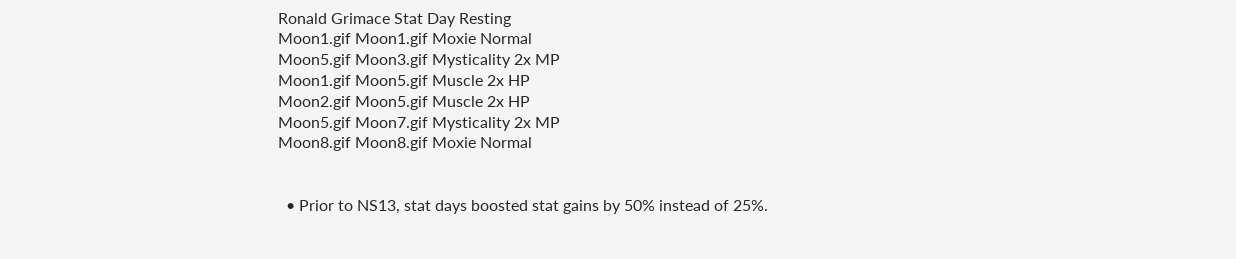Ronald Grimace Stat Day Resting
Moon1.gif Moon1.gif Moxie Normal
Moon5.gif Moon3.gif Mysticality 2x MP
Moon1.gif Moon5.gif Muscle 2x HP
Moon2.gif Moon5.gif Muscle 2x HP
Moon5.gif Moon7.gif Mysticality 2x MP
Moon8.gif Moon8.gif Moxie Normal


  • Prior to NS13, stat days boosted stat gains by 50% instead of 25%.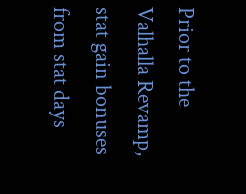Prior to the Valhalla Revamp, stat gain bonuses from stat days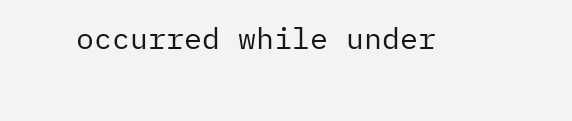occurred while under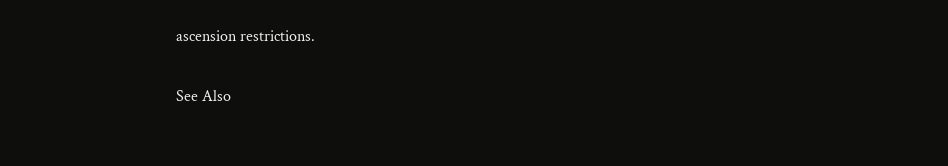ascension restrictions.

See Also